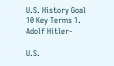U.S. History Goal 10 Key Terms 1. Adolf Hitler-

U.S.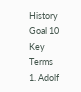History Goal 10 Key Terms
1. Adolf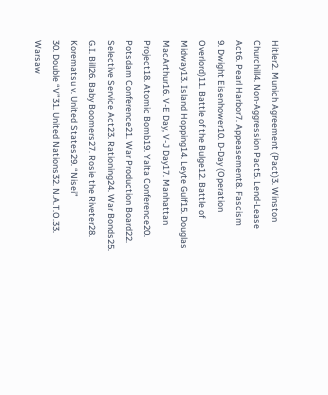Hitler2. Munich Agreement (Pact)3. Winston Churchill4. Non-Aggression Pact5. Lend-Lease Act6. Pearl Harbor7. Appeasement8. Fascism
9. Dwight Eisenhower10. D-Day (Operation Overlord)11. Battle of the Bulge12. Battle of Midway13. Island Hopping14. Leyte Gulf15. Douglas MacArthur16. V-E Day, V-J Day17. Manhattan Project18. Atomic Bomb19. Yalta Conference20. Potsdam Conference21. War Production Board22. Selective Service Act23. Rationing24. War Bonds25. G.I. Bill26. Baby Boomers27. Rosie the Riveter28. Korematsu v. United States29. “Nisei”
30. Double “V”31. United Nations32. N.A.T.O.33. Warsaw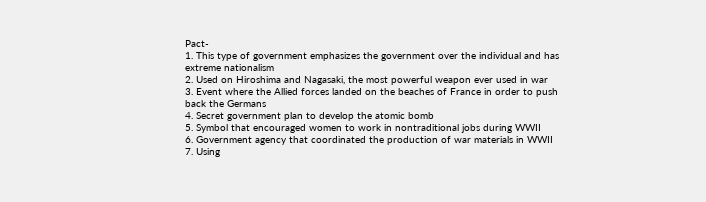Pact-
1. This type of government emphasizes the government over the individual and has
extreme nationalism
2. Used on Hiroshima and Nagasaki, the most powerful weapon ever used in war
3. Event where the Allied forces landed on the beaches of France in order to push
back the Germans
4. Secret government plan to develop the atomic bomb
5. Symbol that encouraged women to work in nontraditional jobs during WWII
6. Government agency that coordinated the production of war materials in WWII
7. Using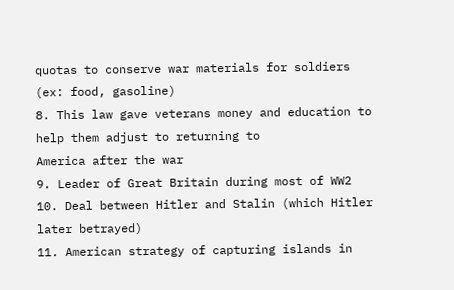quotas to conserve war materials for soldiers (ex: food, gasoline)
8. This law gave veterans money and education to help them adjust to returning to
America after the war
9. Leader of Great Britain during most of WW2
10. Deal between Hitler and Stalin (which Hitler later betrayed)
11. American strategy of capturing islands in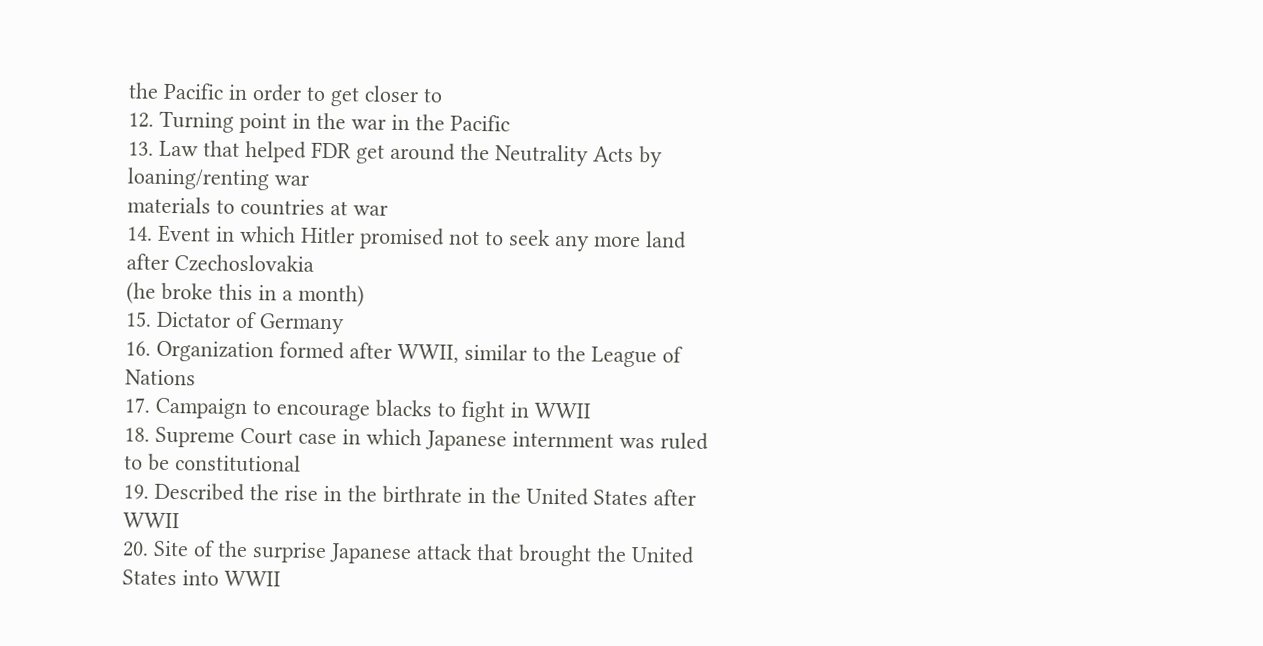the Pacific in order to get closer to
12. Turning point in the war in the Pacific
13. Law that helped FDR get around the Neutrality Acts by loaning/renting war
materials to countries at war
14. Event in which Hitler promised not to seek any more land after Czechoslovakia
(he broke this in a month)
15. Dictator of Germany
16. Organization formed after WWII, similar to the League of Nations
17. Campaign to encourage blacks to fight in WWII
18. Supreme Court case in which Japanese internment was ruled to be constitutional
19. Described the rise in the birthrate in the United States after WWII
20. Site of the surprise Japanese attack that brought the United States into WWII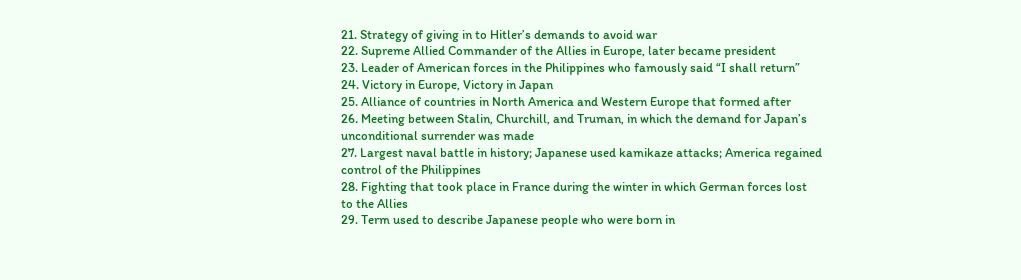21. Strategy of giving in to Hitler’s demands to avoid war
22. Supreme Allied Commander of the Allies in Europe, later became president
23. Leader of American forces in the Philippines who famously said “I shall return”
24. Victory in Europe, Victory in Japan
25. Alliance of countries in North America and Western Europe that formed after
26. Meeting between Stalin, Churchill, and Truman, in which the demand for Japan’s
unconditional surrender was made
27. Largest naval battle in history; Japanese used kamikaze attacks; America regained
control of the Philippines
28. Fighting that took place in France during the winter in which German forces lost
to the Allies
29. Term used to describe Japanese people who were born in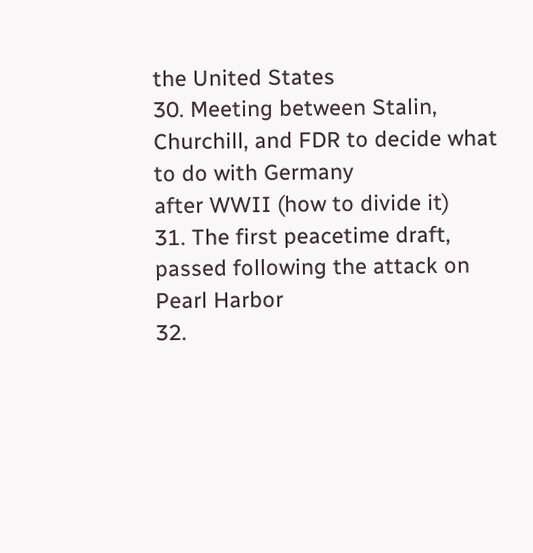the United States
30. Meeting between Stalin, Churchill, and FDR to decide what to do with Germany
after WWII (how to divide it)
31. The first peacetime draft, passed following the attack on Pearl Harbor
32.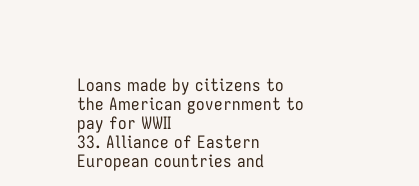Loans made by citizens to the American government to pay for WWII
33. Alliance of Eastern European countries and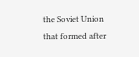the Soviet Union that formed after